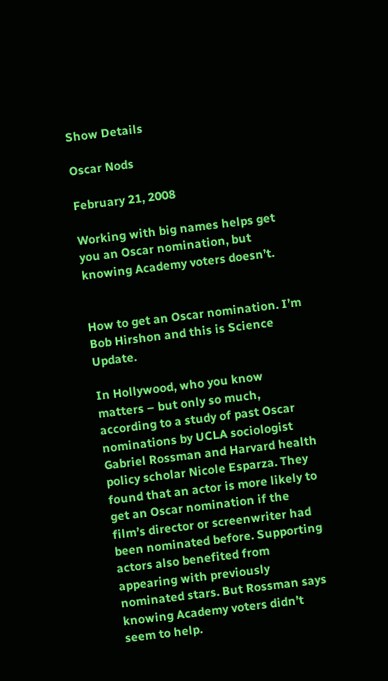Show Details

Oscar Nods

February 21, 2008

Working with big names helps get you an Oscar nomination, but knowing Academy voters doesn’t.


How to get an Oscar nomination. I’m Bob Hirshon and this is Science Update.

In Hollywood, who you know matters – but only so much, according to a study of past Oscar nominations by UCLA sociologist Gabriel Rossman and Harvard health policy scholar Nicole Esparza. They found that an actor is more likely to get an Oscar nomination if the film’s director or screenwriter had been nominated before. Supporting actors also benefited from appearing with previously nominated stars. But Rossman says knowing Academy voters didn’t seem to help.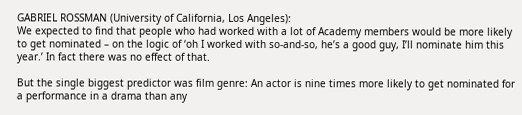GABRIEL ROSSMAN (University of California, Los Angeles):
We expected to find that people who had worked with a lot of Academy members would be more likely to get nominated – on the logic of ‘oh I worked with so-and-so, he’s a good guy, I’ll nominate him this year.’ In fact there was no effect of that.

But the single biggest predictor was film genre: An actor is nine times more likely to get nominated for a performance in a drama than any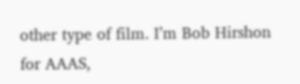other type of film. I’m Bob Hirshon for AAAS,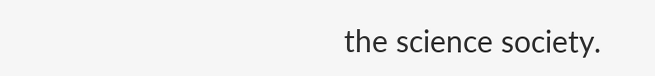the science society.